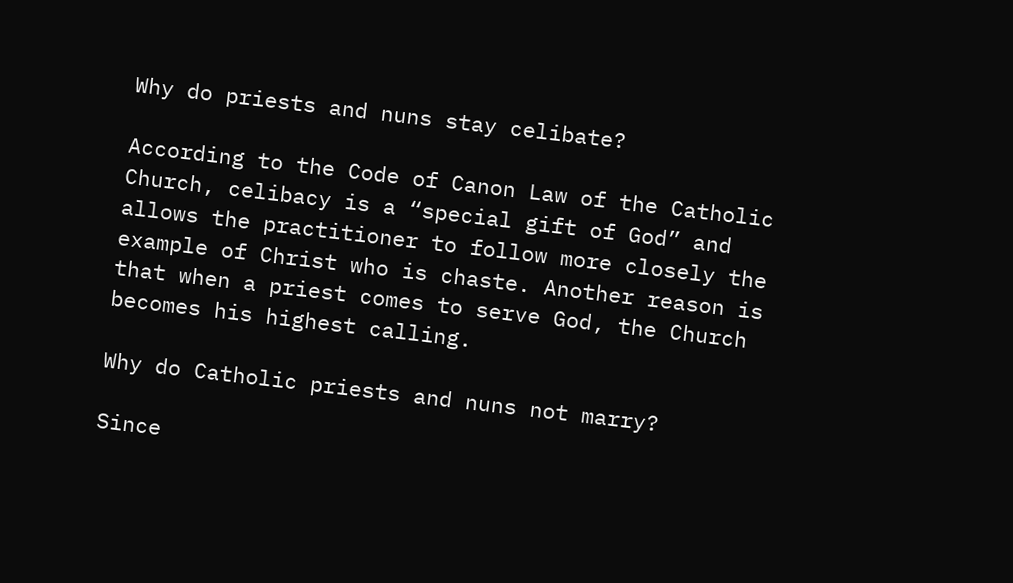Why do priests and nuns stay celibate?

According to the Code of Canon Law of the Catholic Church, celibacy is a “special gift of God” and allows the practitioner to follow more closely the example of Christ who is chaste. Another reason is that when a priest comes to serve God, the Church becomes his highest calling.

Why do Catholic priests and nuns not marry?

Since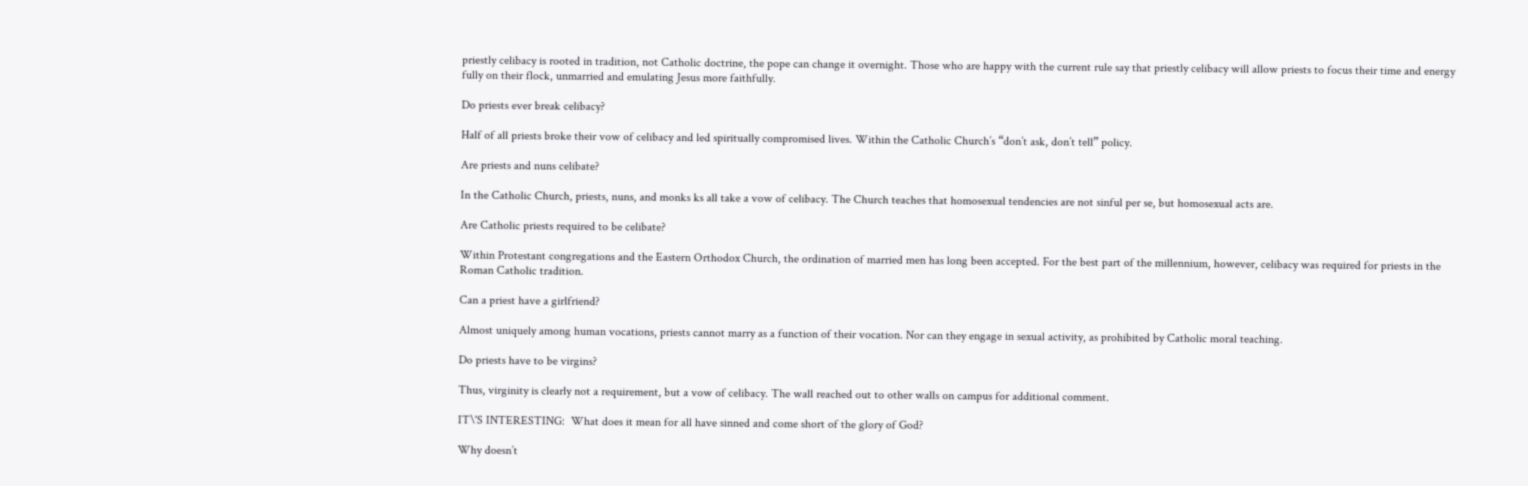priestly celibacy is rooted in tradition, not Catholic doctrine, the pope can change it overnight. Those who are happy with the current rule say that priestly celibacy will allow priests to focus their time and energy fully on their flock, unmarried and emulating Jesus more faithfully.

Do priests ever break celibacy?

Half of all priests broke their vow of celibacy and led spiritually compromised lives. Within the Catholic Church’s “don’t ask, don’t tell” policy.

Are priests and nuns celibate?

In the Catholic Church, priests, nuns, and monks ks all take a vow of celibacy. The Church teaches that homosexual tendencies are not sinful per se, but homosexual acts are.

Are Catholic priests required to be celibate?

Within Protestant congregations and the Eastern Orthodox Church, the ordination of married men has long been accepted. For the best part of the millennium, however, celibacy was required for priests in the Roman Catholic tradition.

Can a priest have a girlfriend?

Almost uniquely among human vocations, priests cannot marry as a function of their vocation. Nor can they engage in sexual activity, as prohibited by Catholic moral teaching.

Do priests have to be virgins?

Thus, virginity is clearly not a requirement, but a vow of celibacy. The wall reached out to other walls on campus for additional comment.

IT\'S INTERESTING:  What does it mean for all have sinned and come short of the glory of God?

Why doesn’t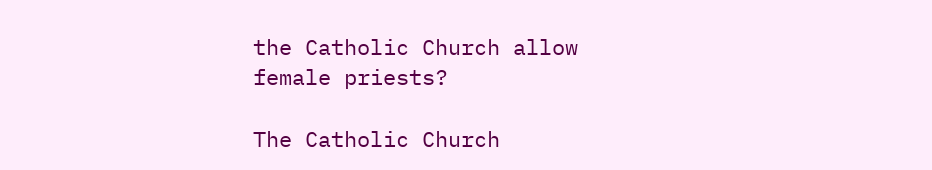the Catholic Church allow female priests?

The Catholic Church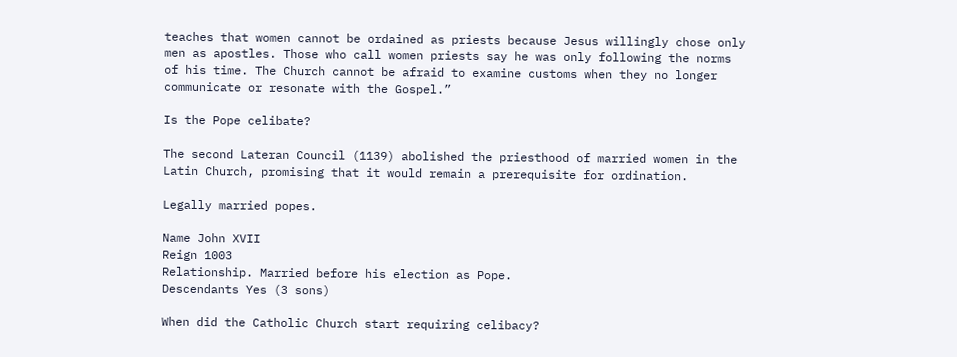teaches that women cannot be ordained as priests because Jesus willingly chose only men as apostles. Those who call women priests say he was only following the norms of his time. The Church cannot be afraid to examine customs when they no longer communicate or resonate with the Gospel.”

Is the Pope celibate?

The second Lateran Council (1139) abolished the priesthood of married women in the Latin Church, promising that it would remain a prerequisite for ordination.

Legally married popes.

Name John XVII
Reign 1003
Relationship. Married before his election as Pope.
Descendants Yes (3 sons)

When did the Catholic Church start requiring celibacy?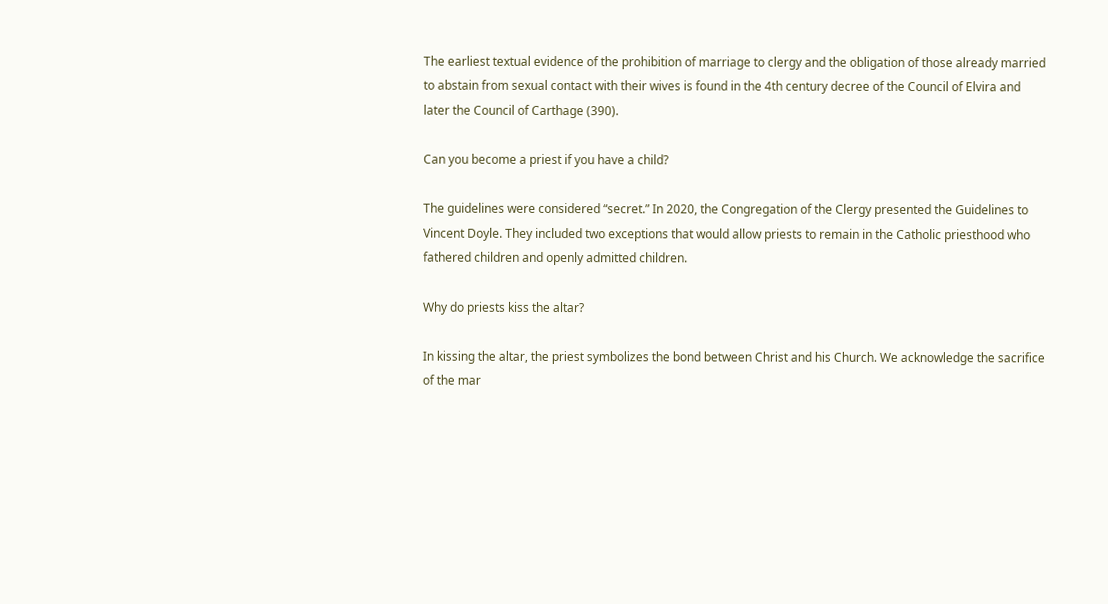The earliest textual evidence of the prohibition of marriage to clergy and the obligation of those already married to abstain from sexual contact with their wives is found in the 4th century decree of the Council of Elvira and later the Council of Carthage (390).

Can you become a priest if you have a child?

The guidelines were considered “secret.” In 2020, the Congregation of the Clergy presented the Guidelines to Vincent Doyle. They included two exceptions that would allow priests to remain in the Catholic priesthood who fathered children and openly admitted children.

Why do priests kiss the altar?

In kissing the altar, the priest symbolizes the bond between Christ and his Church. We acknowledge the sacrifice of the mar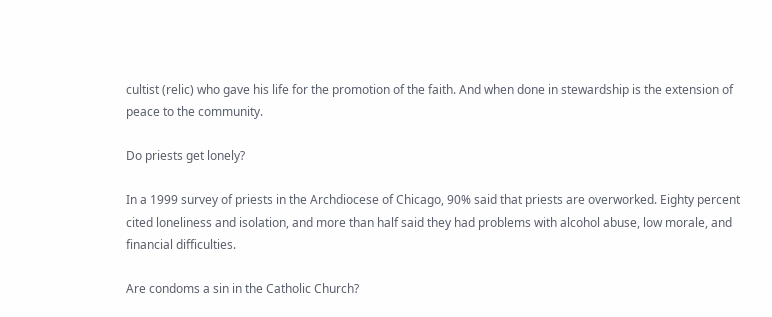cultist (relic) who gave his life for the promotion of the faith. And when done in stewardship is the extension of peace to the community.

Do priests get lonely?

In a 1999 survey of priests in the Archdiocese of Chicago, 90% said that priests are overworked. Eighty percent cited loneliness and isolation, and more than half said they had problems with alcohol abuse, low morale, and financial difficulties.

Are condoms a sin in the Catholic Church?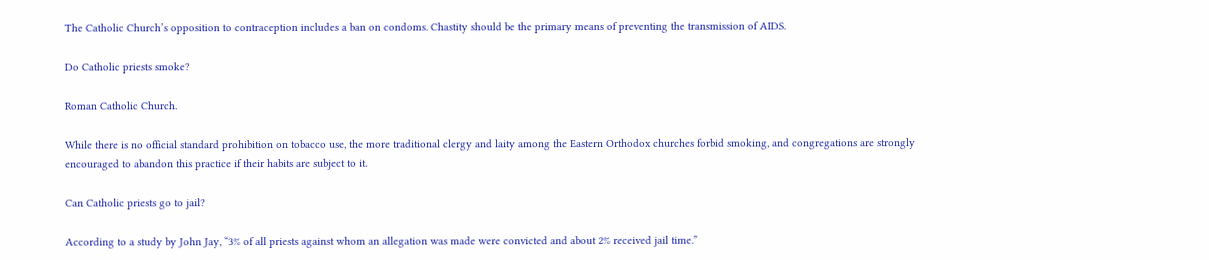The Catholic Church’s opposition to contraception includes a ban on condoms. Chastity should be the primary means of preventing the transmission of AIDS.

Do Catholic priests smoke?

Roman Catholic Church.

While there is no official standard prohibition on tobacco use, the more traditional clergy and laity among the Eastern Orthodox churches forbid smoking, and congregations are strongly encouraged to abandon this practice if their habits are subject to it.

Can Catholic priests go to jail?

According to a study by John Jay, “3% of all priests against whom an allegation was made were convicted and about 2% received jail time.”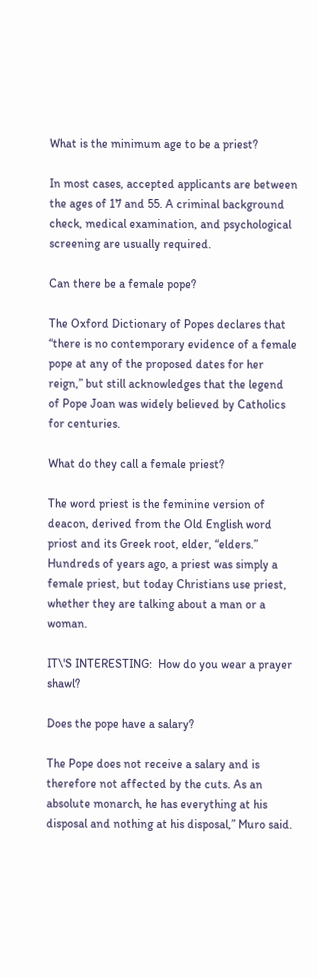What is the minimum age to be a priest?

In most cases, accepted applicants are between the ages of 17 and 55. A criminal background check, medical examination, and psychological screening are usually required.

Can there be a female pope?

The Oxford Dictionary of Popes declares that “there is no contemporary evidence of a female pope at any of the proposed dates for her reign,” but still acknowledges that the legend of Pope Joan was widely believed by Catholics for centuries.

What do they call a female priest?

The word priest is the feminine version of deacon, derived from the Old English word priost and its Greek root, elder, “elders.” Hundreds of years ago, a priest was simply a female priest, but today Christians use priest, whether they are talking about a man or a woman.

IT\'S INTERESTING:  How do you wear a prayer shawl?

Does the pope have a salary?

The Pope does not receive a salary and is therefore not affected by the cuts. As an absolute monarch, he has everything at his disposal and nothing at his disposal,” Muro said.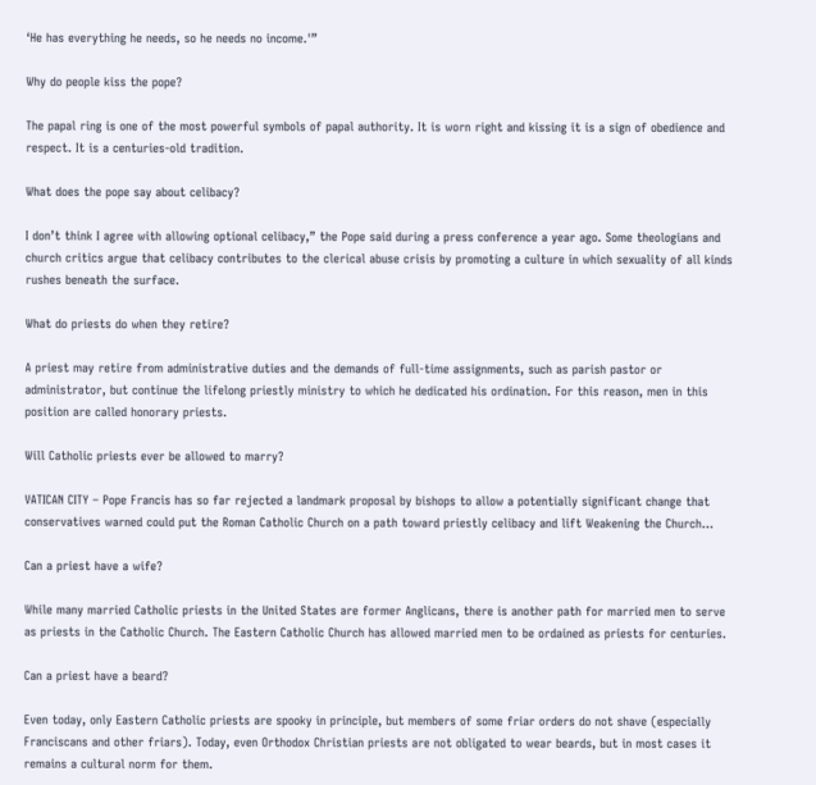‘He has everything he needs, so he needs no income.'”

Why do people kiss the pope?

The papal ring is one of the most powerful symbols of papal authority. It is worn right and kissing it is a sign of obedience and respect. It is a centuries-old tradition.

What does the pope say about celibacy?

I don’t think I agree with allowing optional celibacy,” the Pope said during a press conference a year ago. Some theologians and church critics argue that celibacy contributes to the clerical abuse crisis by promoting a culture in which sexuality of all kinds rushes beneath the surface.

What do priests do when they retire?

A priest may retire from administrative duties and the demands of full-time assignments, such as parish pastor or administrator, but continue the lifelong priestly ministry to which he dedicated his ordination. For this reason, men in this position are called honorary priests.

Will Catholic priests ever be allowed to marry?

VATICAN CITY – Pope Francis has so far rejected a landmark proposal by bishops to allow a potentially significant change that conservatives warned could put the Roman Catholic Church on a path toward priestly celibacy and lift Weakening the Church…

Can a priest have a wife?

While many married Catholic priests in the United States are former Anglicans, there is another path for married men to serve as priests in the Catholic Church. The Eastern Catholic Church has allowed married men to be ordained as priests for centuries.

Can a priest have a beard?

Even today, only Eastern Catholic priests are spooky in principle, but members of some friar orders do not shave (especially Franciscans and other friars). Today, even Orthodox Christian priests are not obligated to wear beards, but in most cases it remains a cultural norm for them.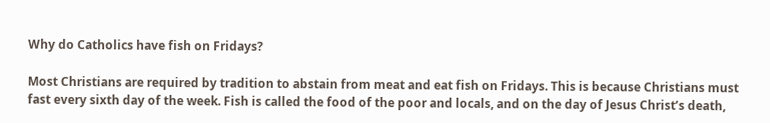Why do Catholics have fish on Fridays?

Most Christians are required by tradition to abstain from meat and eat fish on Fridays. This is because Christians must fast every sixth day of the week. Fish is called the food of the poor and locals, and on the day of Jesus Christ’s death,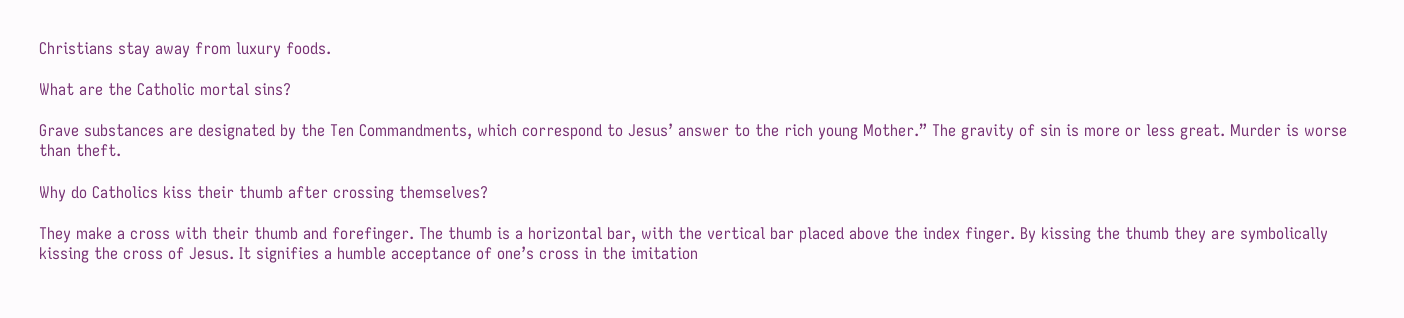Christians stay away from luxury foods.

What are the Catholic mortal sins?

Grave substances are designated by the Ten Commandments, which correspond to Jesus’ answer to the rich young Mother.” The gravity of sin is more or less great. Murder is worse than theft.

Why do Catholics kiss their thumb after crossing themselves?

They make a cross with their thumb and forefinger. The thumb is a horizontal bar, with the vertical bar placed above the index finger. By kissing the thumb they are symbolically kissing the cross of Jesus. It signifies a humble acceptance of one’s cross in the imitation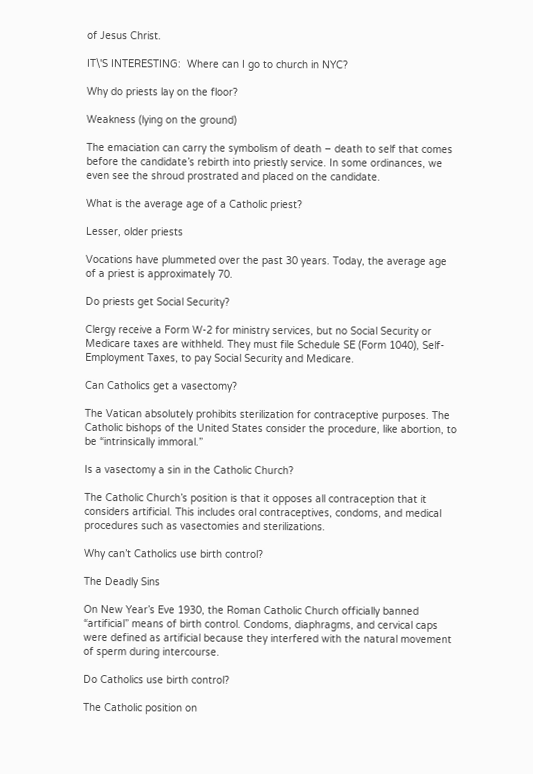of Jesus Christ.

IT\'S INTERESTING:  Where can I go to church in NYC?

Why do priests lay on the floor?

Weakness (lying on the ground)

The emaciation can carry the symbolism of death – death to self that comes before the candidate’s rebirth into priestly service. In some ordinances, we even see the shroud prostrated and placed on the candidate.

What is the average age of a Catholic priest?

Lesser, older priests

Vocations have plummeted over the past 30 years. Today, the average age of a priest is approximately 70.

Do priests get Social Security?

Clergy receive a Form W-2 for ministry services, but no Social Security or Medicare taxes are withheld. They must file Schedule SE (Form 1040), Self-Employment Taxes, to pay Social Security and Medicare.

Can Catholics get a vasectomy?

The Vatican absolutely prohibits sterilization for contraceptive purposes. The Catholic bishops of the United States consider the procedure, like abortion, to be “intrinsically immoral.”

Is a vasectomy a sin in the Catholic Church?

The Catholic Church’s position is that it opposes all contraception that it considers artificial. This includes oral contraceptives, condoms, and medical procedures such as vasectomies and sterilizations.

Why can’t Catholics use birth control?

The Deadly Sins

On New Year’s Eve 1930, the Roman Catholic Church officially banned “artificial” means of birth control. Condoms, diaphragms, and cervical caps were defined as artificial because they interfered with the natural movement of sperm during intercourse.

Do Catholics use birth control?

The Catholic position on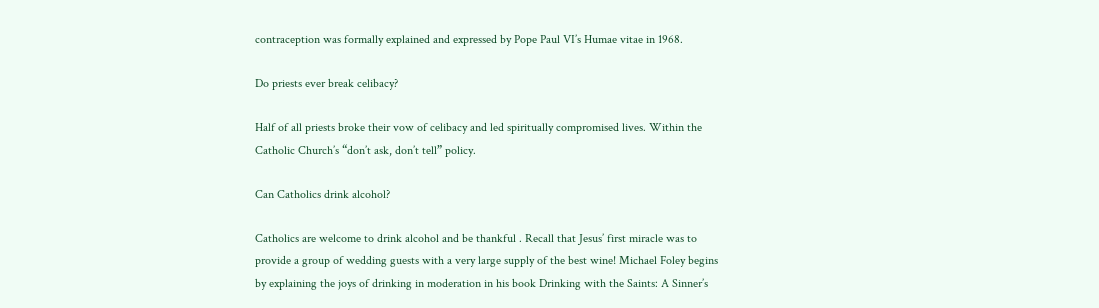contraception was formally explained and expressed by Pope Paul VI’s Humae vitae in 1968.

Do priests ever break celibacy?

Half of all priests broke their vow of celibacy and led spiritually compromised lives. Within the Catholic Church’s “don’t ask, don’t tell” policy.

Can Catholics drink alcohol?

Catholics are welcome to drink alcohol and be thankful . Recall that Jesus’ first miracle was to provide a group of wedding guests with a very large supply of the best wine! Michael Foley begins by explaining the joys of drinking in moderation in his book Drinking with the Saints: A Sinner’s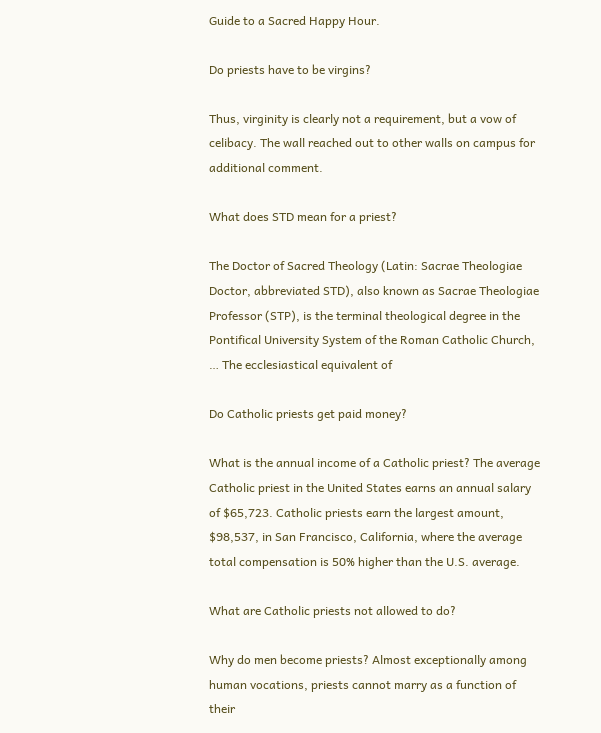Guide to a Sacred Happy Hour.

Do priests have to be virgins?

Thus, virginity is clearly not a requirement, but a vow of celibacy. The wall reached out to other walls on campus for additional comment.

What does STD mean for a priest?

The Doctor of Sacred Theology (Latin: Sacrae Theologiae Doctor, abbreviated STD), also known as Sacrae Theologiae Professor (STP), is the terminal theological degree in the Pontifical University System of the Roman Catholic Church, … The ecclesiastical equivalent of

Do Catholic priests get paid money?

What is the annual income of a Catholic priest? The average Catholic priest in the United States earns an annual salary of $65,723. Catholic priests earn the largest amount, $98,537, in San Francisco, California, where the average total compensation is 50% higher than the U.S. average.

What are Catholic priests not allowed to do?

Why do men become priests? Almost exceptionally among human vocations, priests cannot marry as a function of their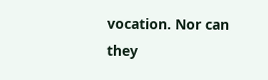vocation. Nor can they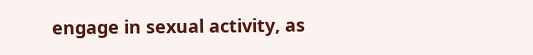engage in sexual activity, as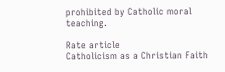prohibited by Catholic moral teaching.

Rate article
Catholicism as a Christian Faith